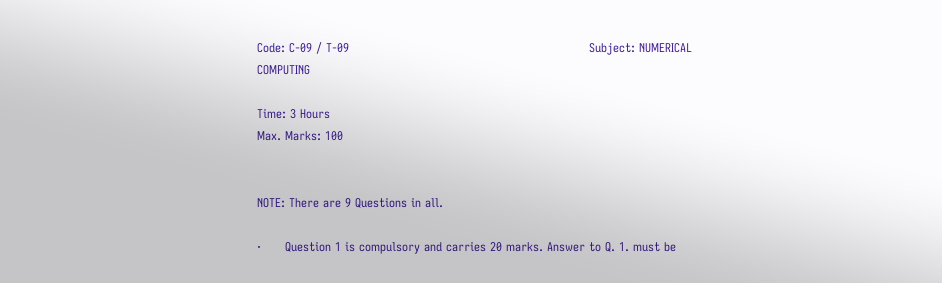Code: C-09 / T-09                                                            Subject: NUMERICAL COMPUTING

Time: 3 Hours                                                                                                     Max. Marks: 100


NOTE: There are 9 Questions in all.

·      Question 1 is compulsory and carries 20 marks. Answer to Q. 1. must be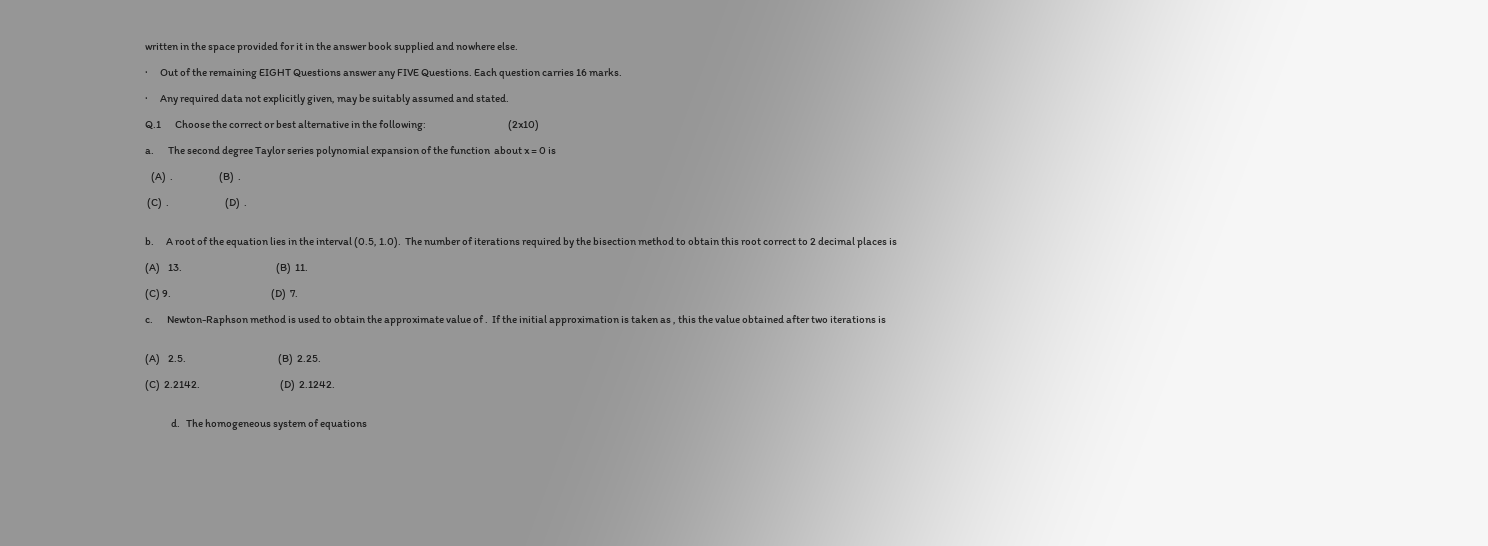written in the space provided for it in the answer book supplied and nowhere else.

·      Out of the remaining EIGHT Questions answer any FIVE Questions. Each question carries 16 marks.

·      Any required data not explicitly given, may be suitably assumed and stated.

Q.1       Choose the correct or best alternative in the following:                                         (2x10)

a.       The second degree Taylor series polynomial expansion of the function  about x = 0 is

   (A)  .                       (B)  .

 (C)  .                            (D)  .


b.      A root of the equation lies in the interval (0.5, 1.0).  The number of iterations required by the bisection method to obtain this root correct to 2 decimal places is

(A)    13.                                               (B)  11.

(C) 9.                                                  (D)  7.

c.       Newton-Raphson method is used to obtain the approximate value of .  If the initial approximation is taken as , this the value obtained after two iterations is


(A)    2.5.                                              (B)  2.25.

(C)  2.2142.                                        (D)  2.1242.


             d.   The homogeneous system of equations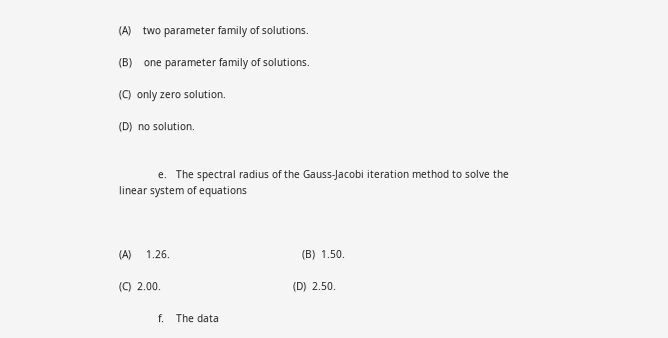(A)    two parameter family of solutions.

(B)    one parameter family of solutions.

(C)  only zero solution.

(D)  no solution.


             e.   The spectral radius of the Gauss-Jacobi iteration method to solve the linear system of equations



(A)     1.26.                                            (B)  1.50.

(C)  2.00.                                            (D)  2.50.

             f.    The data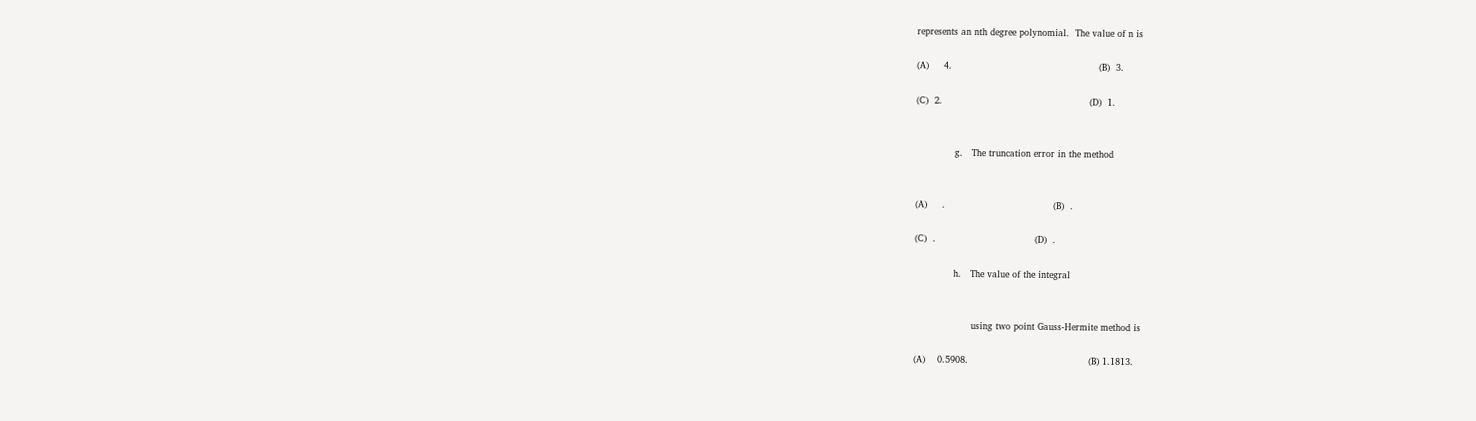represents an nth degree polynomial.  The value of n is

(A)     4.                                                 (B)  3.

(C)  2.                                                 (D)  1.


             g.   The truncation error in the method


(A)     .                                    (B)  .

(C)  .                                 (D)  .

             h.   The value of the integral


                   using two point Gauss-Hermite method is

(A)    0.5908.                                        (B) 1.1813.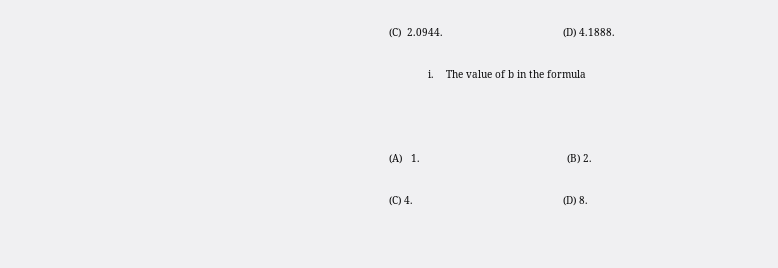(C)  2.0944.                                        (D) 4.1888.

             i.    The value of b in the formula



(A)   1.                                                 (B) 2.

(C) 4.                                                  (D) 8.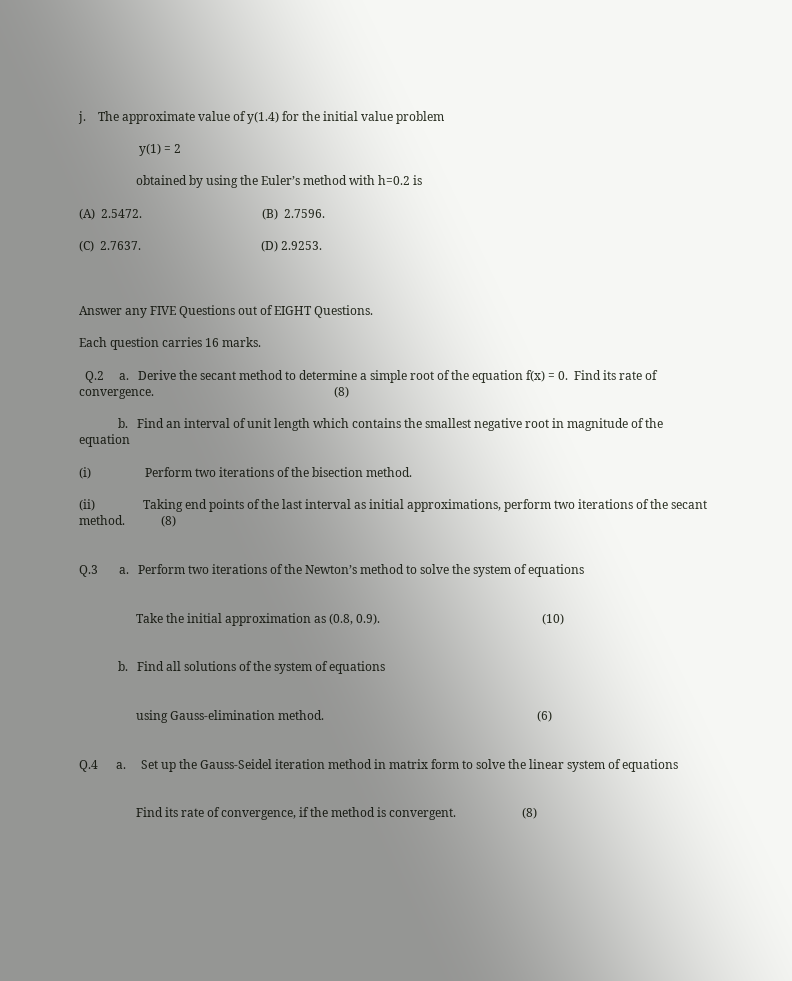j.    The approximate value of y(1.4) for the initial value problem

                    y(1) = 2

                   obtained by using the Euler’s method with h=0.2 is

(A)  2.5472.                                        (B)  2.7596.

(C)  2.7637.                                        (D) 2.9253.



Answer any FIVE Questions out of EIGHT Questions.

Each question carries 16 marks.

  Q.2     a.   Derive the secant method to determine a simple root of the equation f(x) = 0.  Find its rate of convergence.                                                            (8)

             b.   Find an interval of unit length which contains the smallest negative root in magnitude of the equation

(i)                  Perform two iterations of the bisection method.

(ii)                Taking end points of the last interval as initial approximations, perform two iterations of the secant method.            (8)


Q.3       a.   Perform two iterations of the Newton’s method to solve the system of equations


                   Take the initial approximation as (0.8, 0.9).                                                      (10)


             b.   Find all solutions of the system of equations


                   using Gauss-elimination method.                                                                       (6)


Q.4      a.     Set up the Gauss-Seidel iteration method in matrix form to solve the linear system of equations


                   Find its rate of convergence, if the method is convergent.                      (8)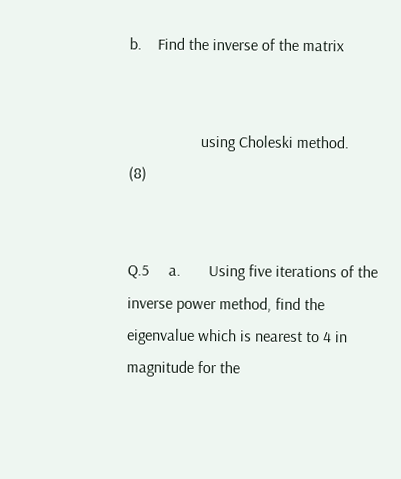b.    Find the inverse of the matrix


                  using Choleski method.                                                                                (8)


Q.5     a.       Using five iterations of the inverse power method, find the eigenvalue which is nearest to 4 in magnitude for the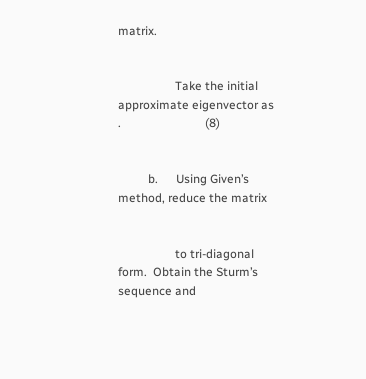matrix.


                   Take the initial approximate eigenvector as .                            (8)


          b.      Using Given’s method, reduce the matrix


                   to tri-diagonal form.  Obtain the Sturm’s sequence and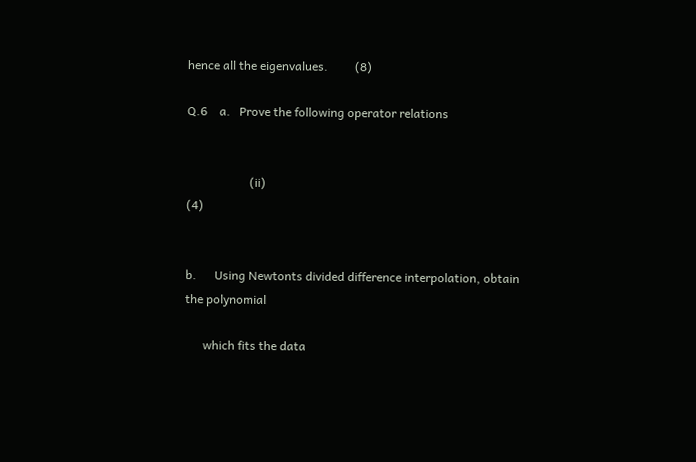hence all the eigenvalues.         (8)

Q.6    a.   Prove the following operator relations


                     (ii)                                                                                    (4)


b.      Using Newtonts divided difference interpolation, obtain the polynomial

      which fits the data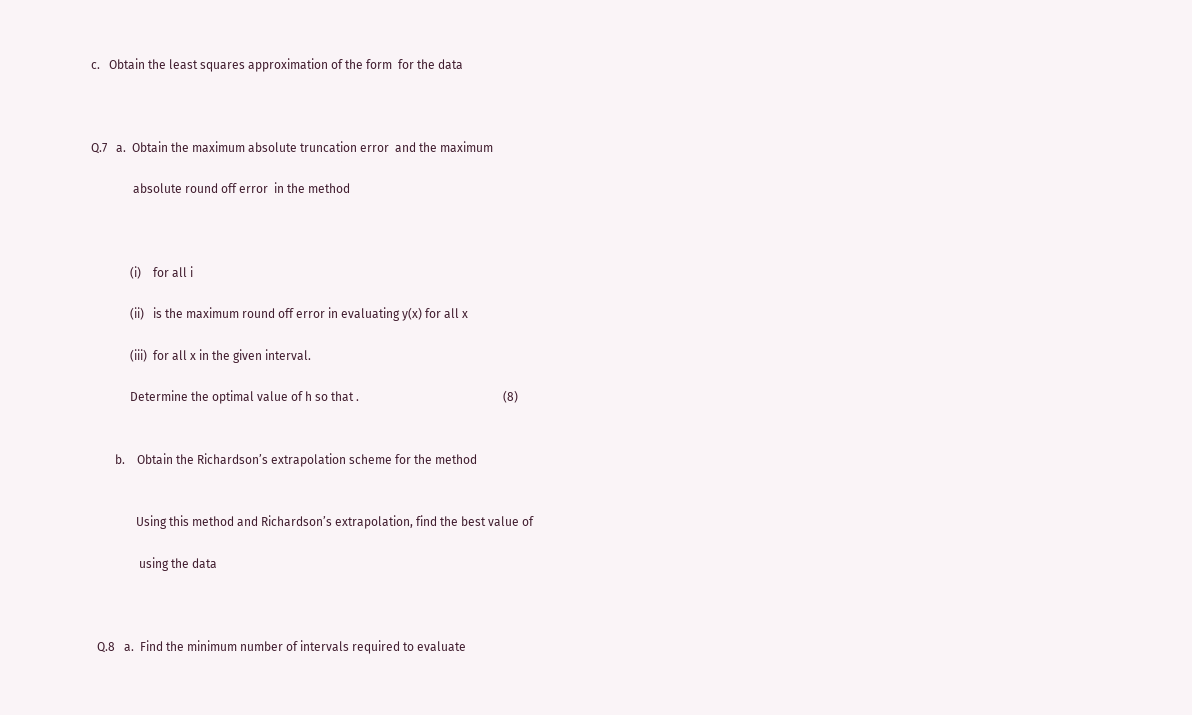c.   Obtain the least squares approximation of the form  for the data



Q.7   a.  Obtain the maximum absolute truncation error  and the maximum

              absolute round off error  in the method



             (i)    for all i

             (ii)   is the maximum round off error in evaluating y(x) for all x

             (iii)  for all x in the given interval.

             Determine the optimal value of h so that .                                                (8)


        b.    Obtain the Richardson’s extrapolation scheme for the method


               Using this method and Richardson’s extrapolation, find the best value of

                using the data



  Q.8   a.  Find the minimum number of intervals required to evaluate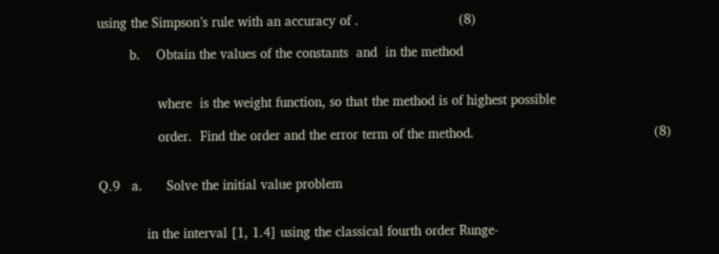using the Simpson’s rule with an accuracy of .                         (8)

        b.    Obtain the values of the constants  and  in the method


               where  is the weight function, so that the method is of highest possible

               order.  Find the order and the error term of the method.                                             (8)


Q.9   a.      Solve the initial value problem


            in the interval [1, 1.4] using the classical fourth order Runge-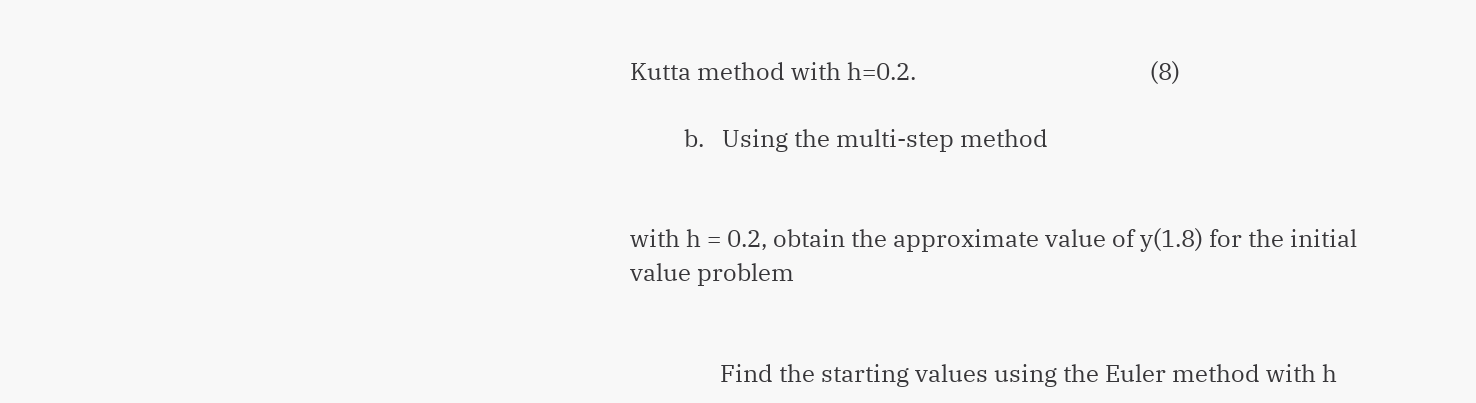Kutta method with h=0.2.                                       (8)

         b.   Using the multi-step method


with h = 0.2, obtain the approximate value of y(1.8) for the initial value problem


               Find the starting values using the Euler method with h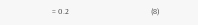= 0.2                                         (8)